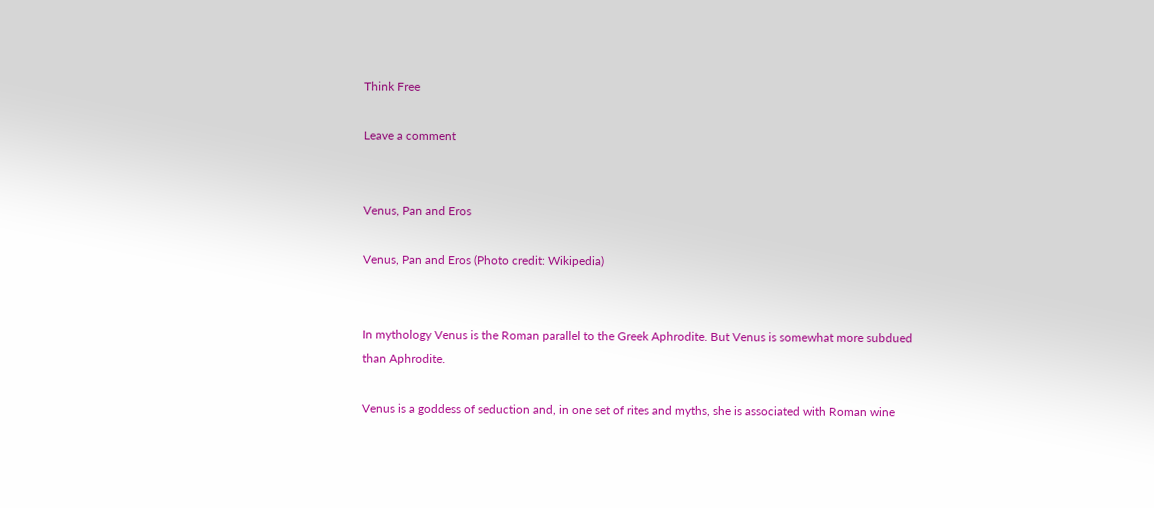Think Free

Leave a comment


Venus, Pan and Eros

Venus, Pan and Eros (Photo credit: Wikipedia)


In mythology Venus is the Roman parallel to the Greek Aphrodite. But Venus is somewhat more subdued than Aphrodite.

Venus is a goddess of seduction and, in one set of rites and myths, she is associated with Roman wine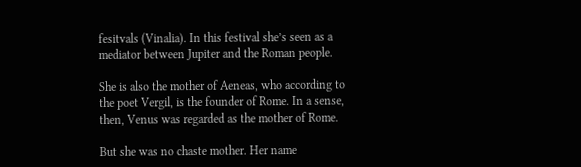fesitvals (Vinalia). In this festival she’s seen as a mediator between Jupiter and the Roman people.

She is also the mother of Aeneas, who according to the poet Vergil, is the founder of Rome. In a sense, then, Venus was regarded as the mother of Rome.

But she was no chaste mother. Her name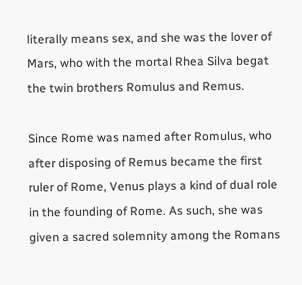literally means sex, and she was the lover of Mars, who with the mortal Rhea Silva begat the twin brothers Romulus and Remus.

Since Rome was named after Romulus, who after disposing of Remus became the first ruler of Rome, Venus plays a kind of dual role in the founding of Rome. As such, she was given a sacred solemnity among the Romans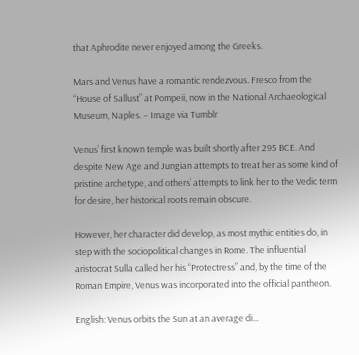that Aphrodite never enjoyed among the Greeks.

Mars and Venus have a romantic rendezvous. Fresco from the “House of Sallust” at Pompeii, now in the National Archaeological Museum, Naples. – Image via Tumblr

Venus’ first known temple was built shortly after 295 BCE. And despite New Age and Jungian attempts to treat her as some kind of pristine archetype, and others’ attempts to link her to the Vedic term for desire, her historical roots remain obscure.

However, her character did develop, as most mythic entities do, in step with the sociopolitical changes in Rome. The influential aristocrat Sulla called her his “Protectress” and, by the time of the Roman Empire, Venus was incorporated into the official pantheon.

English: Venus orbits the Sun at an average di...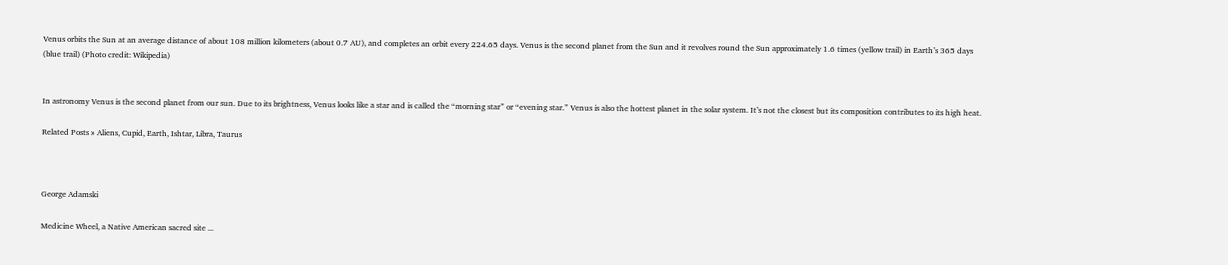Venus orbits the Sun at an average distance of about 108 million kilometers (about 0.7 AU), and completes an orbit every 224.65 days. Venus is the second planet from the Sun and it revolves round the Sun approximately 1.6 times (yellow trail) in Earth’s 365 days (blue trail) (Photo credit: Wikipedia)


In astronomy Venus is the second planet from our sun. Due to its brightness, Venus looks like a star and is called the “morning star” or “evening star.” Venus is also the hottest planet in the solar system. It’s not the closest but its composition contributes to its high heat.

Related Posts » Aliens, Cupid, Earth, Ishtar, Libra, Taurus



George Adamski

Medicine Wheel, a Native American sacred site ...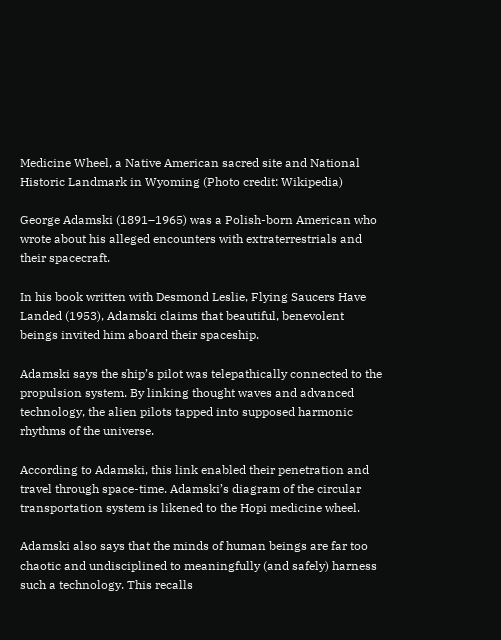Medicine Wheel, a Native American sacred site and National Historic Landmark in Wyoming (Photo credit: Wikipedia)

George Adamski (1891–1965) was a Polish-born American who wrote about his alleged encounters with extraterrestrials and their spacecraft.

In his book written with Desmond Leslie, Flying Saucers Have Landed (1953), Adamski claims that beautiful, benevolent beings invited him aboard their spaceship.

Adamski says the ship’s pilot was telepathically connected to the propulsion system. By linking thought waves and advanced technology, the alien pilots tapped into supposed harmonic rhythms of the universe.

According to Adamski, this link enabled their penetration and travel through space-time. Adamski’s diagram of the circular transportation system is likened to the Hopi medicine wheel.

Adamski also says that the minds of human beings are far too chaotic and undisciplined to meaningfully (and safely) harness such a technology. This recalls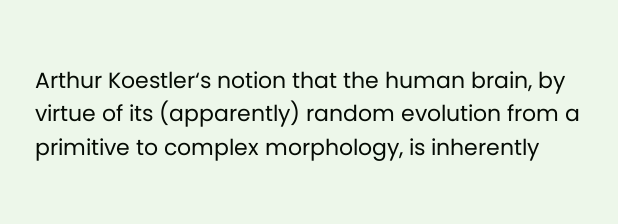Arthur Koestler‘s notion that the human brain, by virtue of its (apparently) random evolution from a primitive to complex morphology, is inherently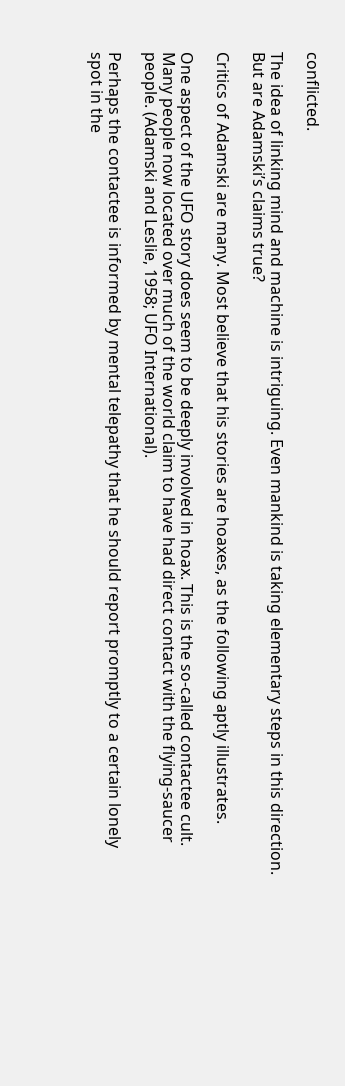conflicted.

The idea of linking mind and machine is intriguing. Even mankind is taking elementary steps in this direction. But are Adamski’s claims true?

Critics of Adamski are many. Most believe that his stories are hoaxes, as the following aptly illustrates.

One aspect of the UFO story does seem to be deeply involved in hoax. This is the so-called contactee cult. Many people now located over much of the world claim to have had direct contact with the flying-saucer people. (Adamski and Leslie, 1958; UFO International).

Perhaps the contactee is informed by mental telepathy that he should report promptly to a certain lonely spot in the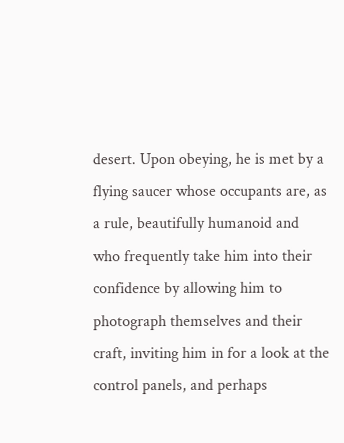desert. Upon obeying, he is met by a flying saucer whose occupants are, as a rule, beautifully humanoid and who frequently take him into their confidence by allowing him to photograph themselves and their craft, inviting him in for a look at the control panels, and perhaps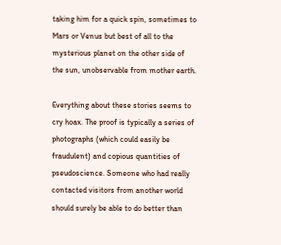taking him for a quick spin, sometimes to Mars or Venus but best of all to the mysterious planet on the other side of the sun, unobservable from mother earth.

Everything about these stories seems to cry hoax. The proof is typically a series of photographs (which could easily be fraudulent) and copious quantities of pseudoscience. Someone who had really contacted visitors from another world should surely be able to do better than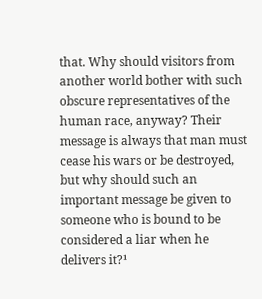that. Why should visitors from another world bother with such obscure representatives of the human race, anyway? Their message is always that man must cease his wars or be destroyed, but why should such an important message be given to someone who is bound to be considered a liar when he delivers it?¹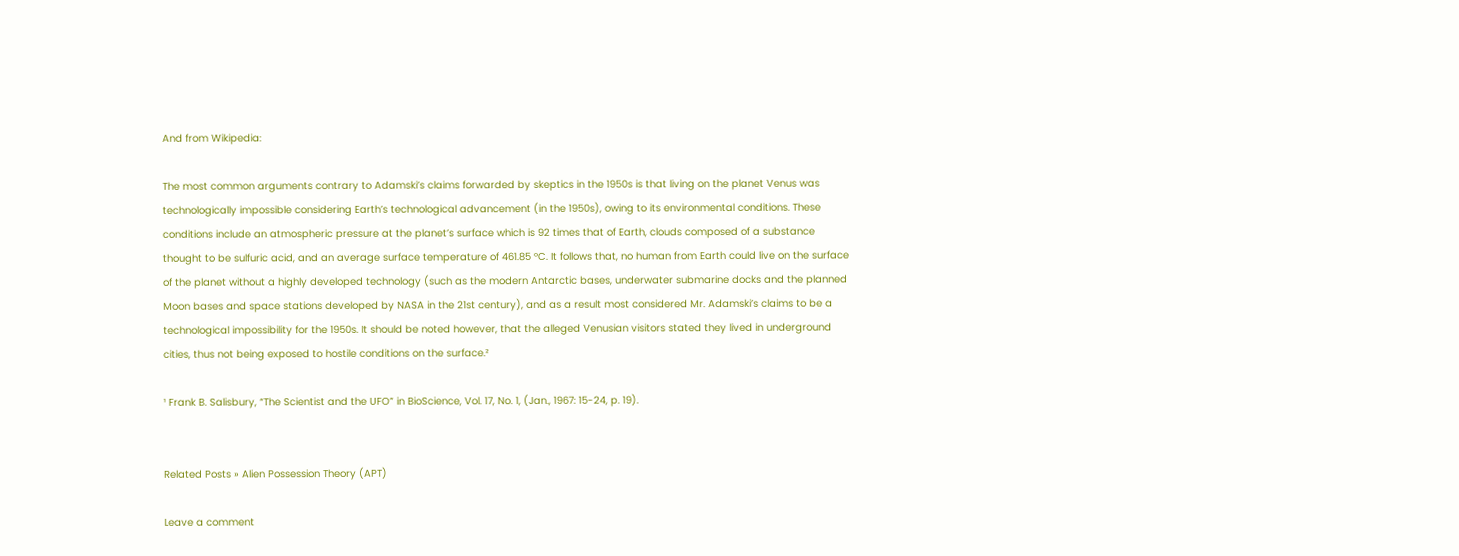And from Wikipedia:

The most common arguments contrary to Adamski’s claims forwarded by skeptics in the 1950s is that living on the planet Venus was technologically impossible considering Earth’s technological advancement (in the 1950s), owing to its environmental conditions. These conditions include an atmospheric pressure at the planet’s surface which is 92 times that of Earth, clouds composed of a substance thought to be sulfuric acid, and an average surface temperature of 461.85 °C. It follows that, no human from Earth could live on the surface of the planet without a highly developed technology (such as the modern Antarctic bases, underwater submarine docks and the planned Moon bases and space stations developed by NASA in the 21st century), and as a result most considered Mr. Adamski’s claims to be a technological impossibility for the 1950s. It should be noted however, that the alleged Venusian visitors stated they lived in underground cities, thus not being exposed to hostile conditions on the surface.²

¹ Frank B. Salisbury, “The Scientist and the UFO” in BioScience, Vol. 17, No. 1, (Jan., 1967: 15-24, p. 19).


Related Posts » Alien Possession Theory (APT)

Leave a comment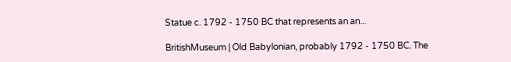Statue c. 1792 - 1750 BC that represents an an...

BritishMuseum | Old Babylonian, probably 1792 - 1750 BC. The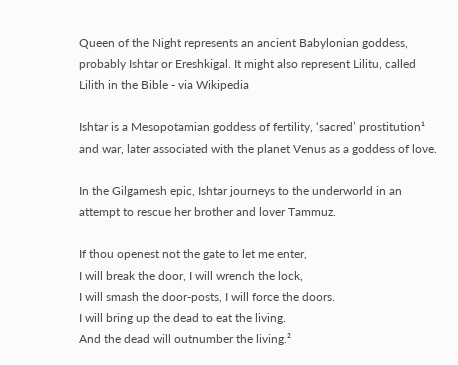Queen of the Night represents an ancient Babylonian goddess, probably Ishtar or Ereshkigal. It might also represent Lilitu, called Lilith in the Bible - via Wikipedia

Ishtar is a Mesopotamian goddess of fertility, ‘sacred’ prostitution¹ and war, later associated with the planet Venus as a goddess of love.

In the Gilgamesh epic, Ishtar journeys to the underworld in an attempt to rescue her brother and lover Tammuz.

If thou openest not the gate to let me enter,
I will break the door, I will wrench the lock,
I will smash the door-posts, I will force the doors.
I will bring up the dead to eat the living.
And the dead will outnumber the living.²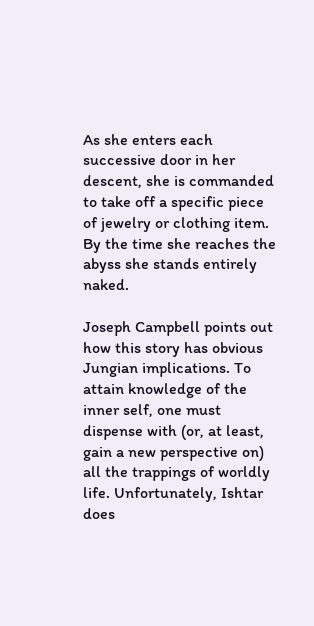As she enters each successive door in her descent, she is commanded to take off a specific piece of jewelry or clothing item. By the time she reaches the abyss she stands entirely naked.

Joseph Campbell points out how this story has obvious Jungian implications. To attain knowledge of the inner self, one must dispense with (or, at least, gain a new perspective on) all the trappings of worldly life. Unfortunately, Ishtar does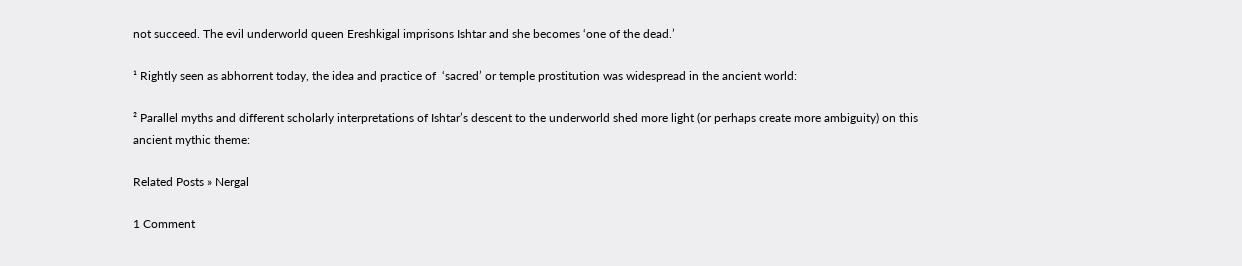not succeed. The evil underworld queen Ereshkigal imprisons Ishtar and she becomes ‘one of the dead.’

¹ Rightly seen as abhorrent today, the idea and practice of  ‘sacred’ or temple prostitution was widespread in the ancient world:

² Parallel myths and different scholarly interpretations of Ishtar’s descent to the underworld shed more light (or perhaps create more ambiguity) on this ancient mythic theme:

Related Posts » Nergal

1 Comment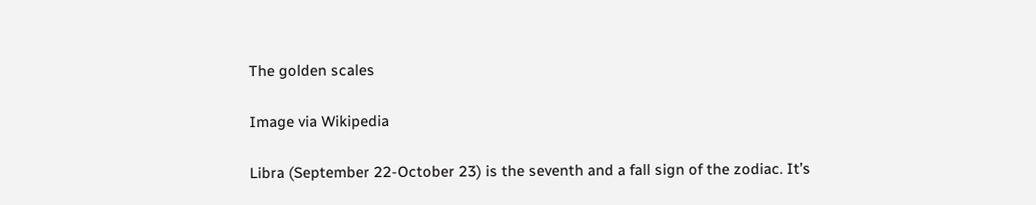The golden scales

Image via Wikipedia

Libra (September 22-October 23) is the seventh and a fall sign of the zodiac. It’s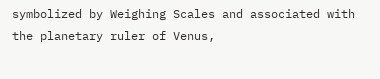symbolized by Weighing Scales and associated with the planetary ruler of Venus,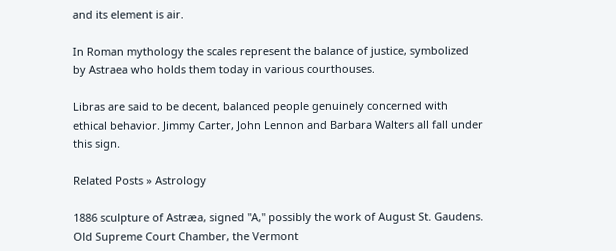and its element is air.

In Roman mythology the scales represent the balance of justice, symbolized by Astraea who holds them today in various courthouses.

Libras are said to be decent, balanced people genuinely concerned with ethical behavior. Jimmy Carter, John Lennon and Barbara Walters all fall under this sign.

Related Posts » Astrology

1886 sculpture of Astræa, signed "A," possibly the work of August St. Gaudens. Old Supreme Court Chamber, the Vermont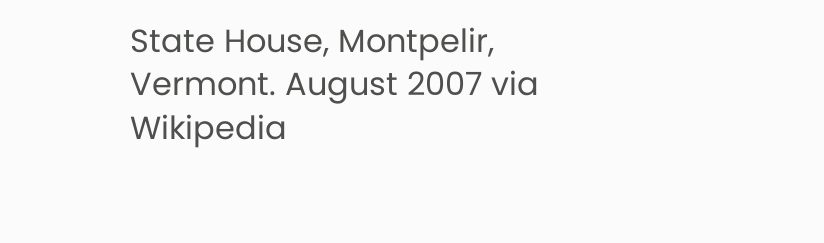State House, Montpelir, Vermont. August 2007 via Wikipedia